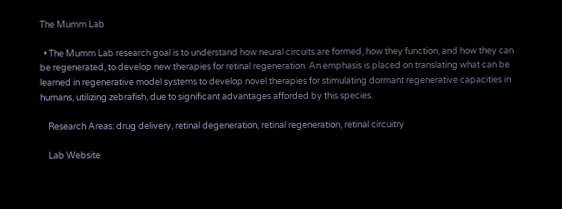The Mumm Lab

  • The Mumm Lab research goal is to understand how neural circuits are formed, how they function, and how they can be regenerated, to develop new therapies for retinal regeneration. An emphasis is placed on translating what can be learned in regenerative model systems to develop novel therapies for stimulating dormant regenerative capacities in humans, utilizing zebrafish, due to significant advantages afforded by this species.

    Research Areas: drug delivery, retinal degeneration, retinal regeneration, retinal circuitry

    Lab Website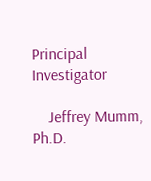Principal Investigator

    Jeffrey Mumm, Ph.D.